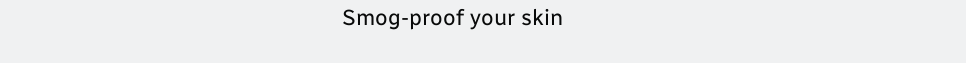Smog-proof your skin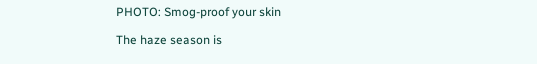PHOTO: Smog-proof your skin

The haze season is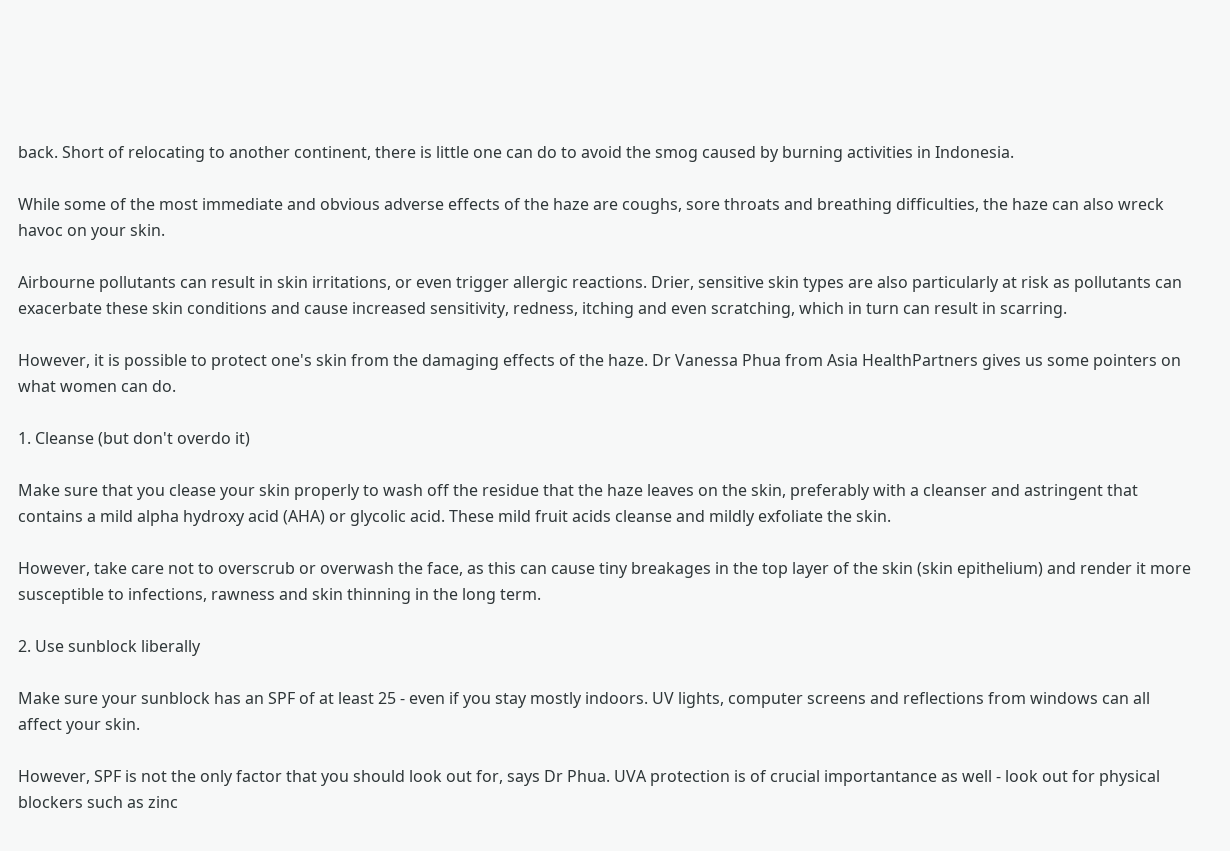back. Short of relocating to another continent, there is little one can do to avoid the smog caused by burning activities in Indonesia.

While some of the most immediate and obvious adverse effects of the haze are coughs, sore throats and breathing difficulties, the haze can also wreck havoc on your skin.

Airbourne pollutants can result in skin irritations, or even trigger allergic reactions. Drier, sensitive skin types are also particularly at risk as pollutants can exacerbate these skin conditions and cause increased sensitivity, redness, itching and even scratching, which in turn can result in scarring.

However, it is possible to protect one's skin from the damaging effects of the haze. Dr Vanessa Phua from Asia HealthPartners gives us some pointers on what women can do.

1. Cleanse (but don't overdo it)

Make sure that you clease your skin properly to wash off the residue that the haze leaves on the skin, preferably with a cleanser and astringent that contains a mild alpha hydroxy acid (AHA) or glycolic acid. These mild fruit acids cleanse and mildly exfoliate the skin.

However, take care not to overscrub or overwash the face, as this can cause tiny breakages in the top layer of the skin (skin epithelium) and render it more susceptible to infections, rawness and skin thinning in the long term.

2. Use sunblock liberally

Make sure your sunblock has an SPF of at least 25 - even if you stay mostly indoors. UV lights, computer screens and reflections from windows can all affect your skin.

However, SPF is not the only factor that you should look out for, says Dr Phua. UVA protection is of crucial importantance as well - look out for physical blockers such as zinc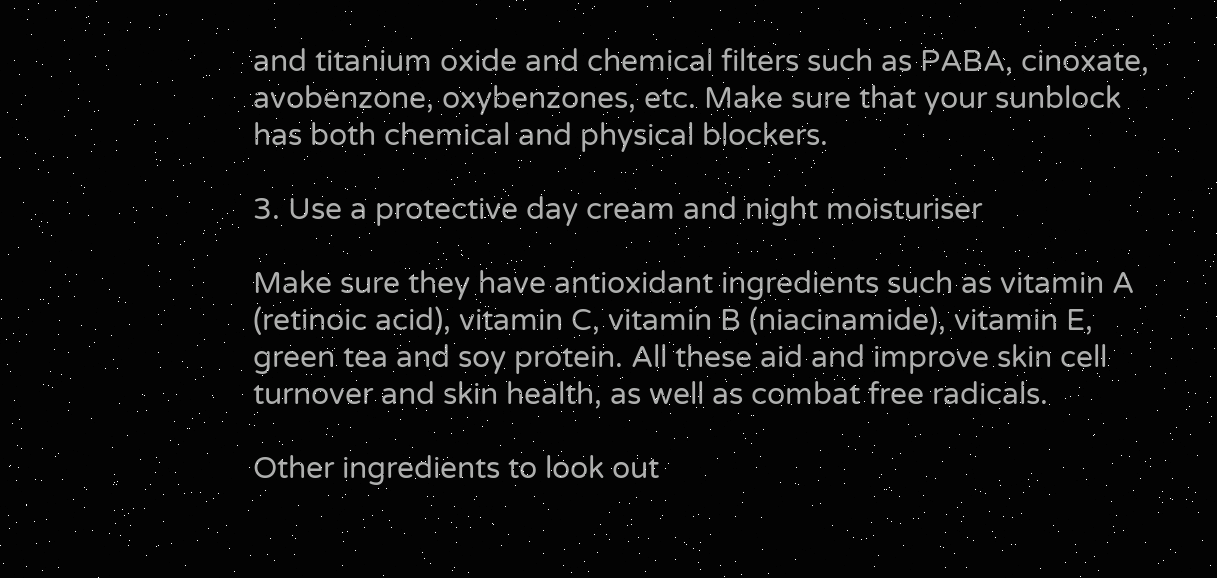and titanium oxide and chemical filters such as PABA, cinoxate, avobenzone, oxybenzones, etc. Make sure that your sunblock has both chemical and physical blockers.

3. Use a protective day cream and night moisturiser

Make sure they have antioxidant ingredients such as vitamin A (retinoic acid), vitamin C, vitamin B (niacinamide), vitamin E, green tea and soy protein. All these aid and improve skin cell turnover and skin health, as well as combat free radicals.

Other ingredients to look out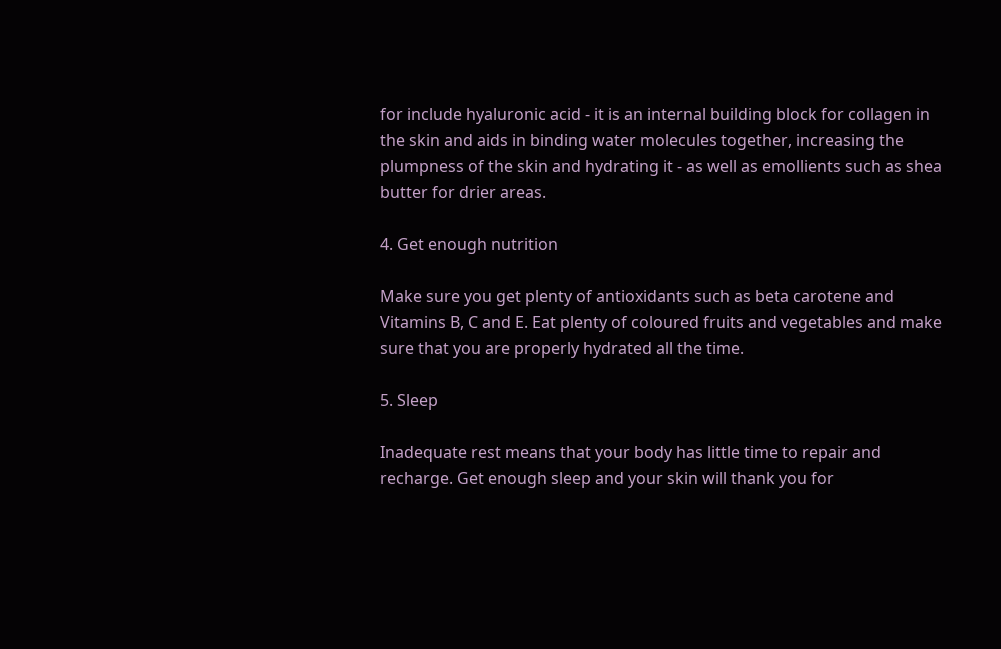for include hyaluronic acid - it is an internal building block for collagen in the skin and aids in binding water molecules together, increasing the plumpness of the skin and hydrating it - as well as emollients such as shea butter for drier areas.

4. Get enough nutrition

Make sure you get plenty of antioxidants such as beta carotene and Vitamins B, C and E. Eat plenty of coloured fruits and vegetables and make sure that you are properly hydrated all the time.

5. Sleep

Inadequate rest means that your body has little time to repair and recharge. Get enough sleep and your skin will thank you for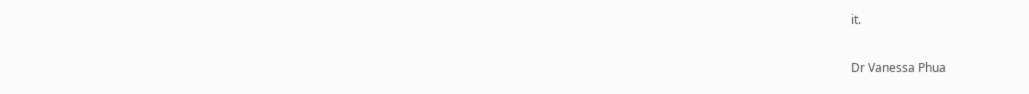it.

Dr Vanessa Phua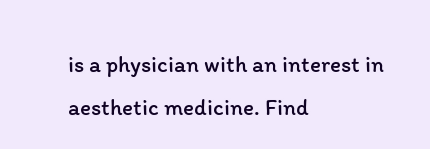is a physician with an interest in aesthetic medicine. Find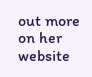out more on her website